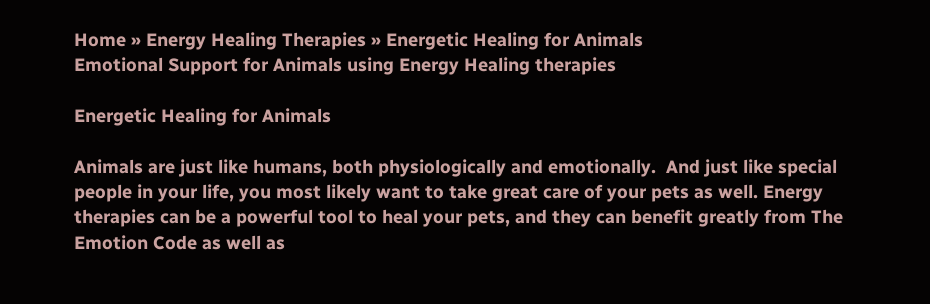Home » Energy Healing Therapies » Energetic Healing for Animals
Emotional Support for Animals using Energy Healing therapies

Energetic Healing for Animals

Animals are just like humans, both physiologically and emotionally.  And just like special people in your life, you most likely want to take great care of your pets as well. Energy therapies can be a powerful tool to heal your pets, and they can benefit greatly from The Emotion Code as well as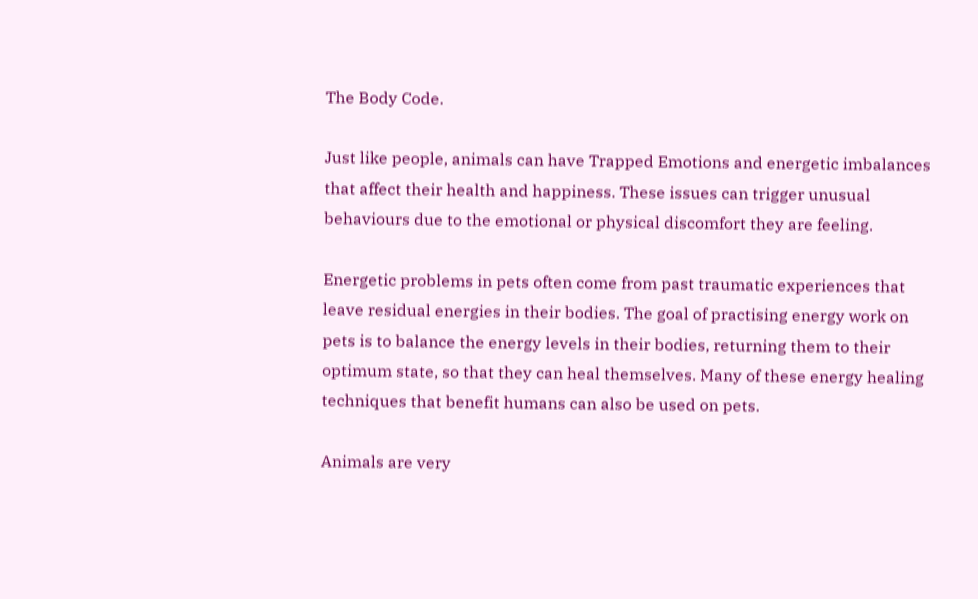The Body Code.

Just like people, animals can have Trapped Emotions and energetic imbalances that affect their health and happiness. These issues can trigger unusual behaviours due to the emotional or physical discomfort they are feeling.

Energetic problems in pets often come from past traumatic experiences that leave residual energies in their bodies. The goal of practising energy work on pets is to balance the energy levels in their bodies, returning them to their optimum state, so that they can heal themselves. Many of these energy healing techniques that benefit humans can also be used on pets.

Animals are very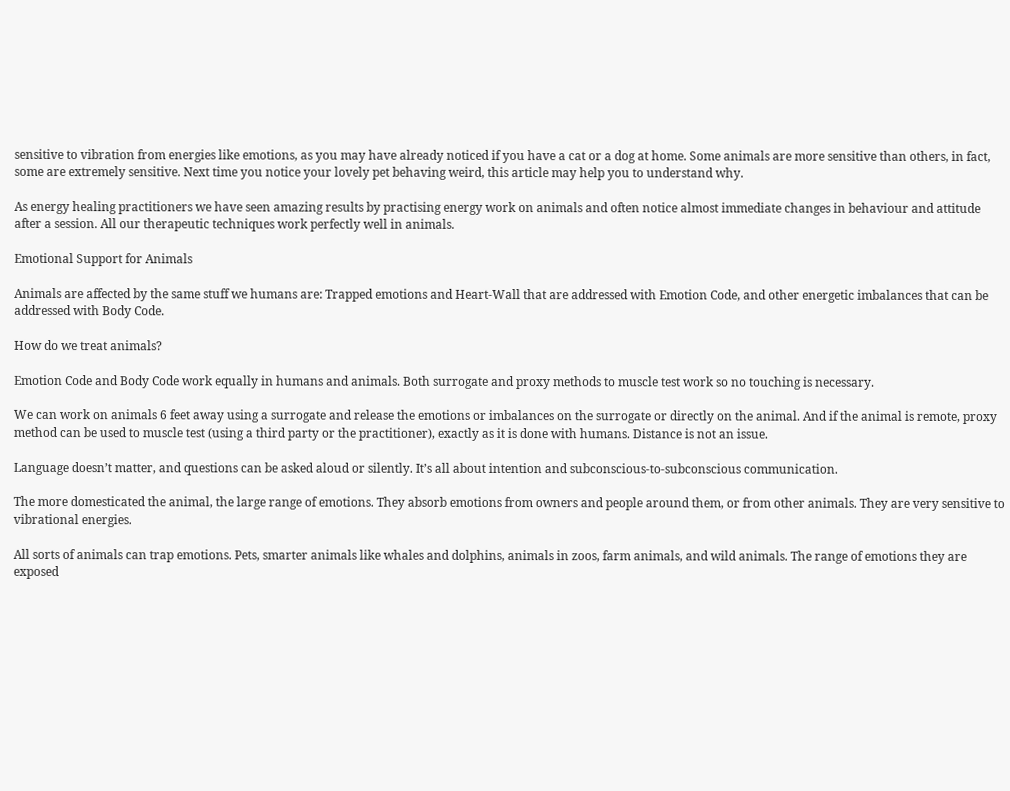sensitive to vibration from energies like emotions, as you may have already noticed if you have a cat or a dog at home. Some animals are more sensitive than others, in fact, some are extremely sensitive. Next time you notice your lovely pet behaving weird, this article may help you to understand why.

As energy healing practitioners we have seen amazing results by practising energy work on animals and often notice almost immediate changes in behaviour and attitude after a session. All our therapeutic techniques work perfectly well in animals.

Emotional Support for Animals

Animals are affected by the same stuff we humans are: Trapped emotions and Heart-Wall that are addressed with Emotion Code, and other energetic imbalances that can be addressed with Body Code.

How do we treat animals?

Emotion Code and Body Code work equally in humans and animals. Both surrogate and proxy methods to muscle test work so no touching is necessary.

We can work on animals 6 feet away using a surrogate and release the emotions or imbalances on the surrogate or directly on the animal. And if the animal is remote, proxy method can be used to muscle test (using a third party or the practitioner), exactly as it is done with humans. Distance is not an issue.

Language doesn’t matter, and questions can be asked aloud or silently. It’s all about intention and subconscious-to-subconscious communication.

The more domesticated the animal, the large range of emotions. They absorb emotions from owners and people around them, or from other animals. They are very sensitive to vibrational energies.

All sorts of animals can trap emotions. Pets, smarter animals like whales and dolphins, animals in zoos, farm animals, and wild animals. The range of emotions they are exposed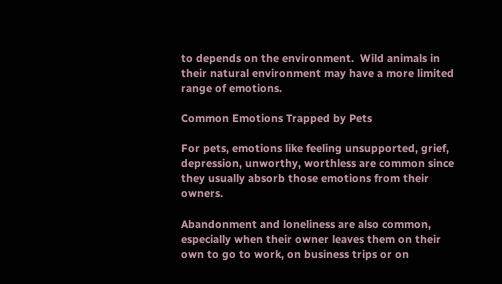to depends on the environment.  Wild animals in their natural environment may have a more limited range of emotions.

Common Emotions Trapped by Pets

For pets, emotions like feeling unsupported, grief, depression, unworthy, worthless are common since they usually absorb those emotions from their owners.

Abandonment and loneliness are also common, especially when their owner leaves them on their own to go to work, on business trips or on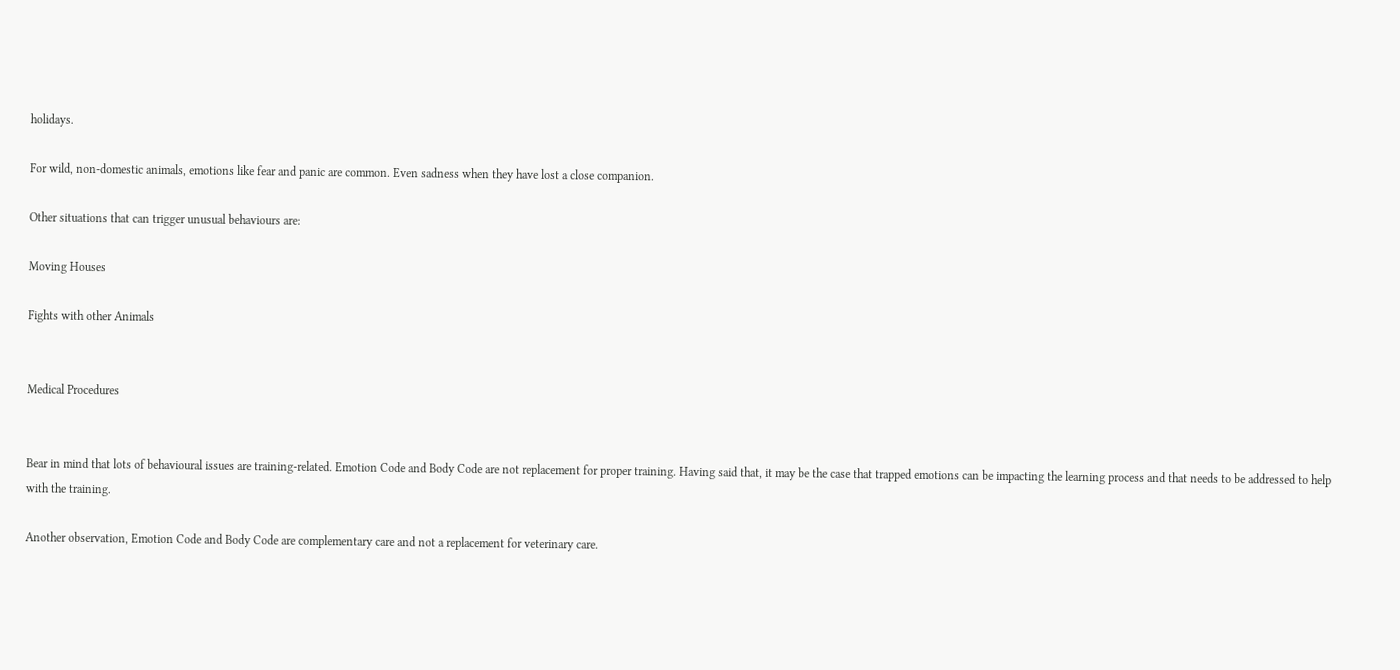holidays.

For wild, non-domestic animals, emotions like fear and panic are common. Even sadness when they have lost a close companion.

Other situations that can trigger unusual behaviours are:

Moving Houses

Fights with other Animals


Medical Procedures


Bear in mind that lots of behavioural issues are training-related. Emotion Code and Body Code are not replacement for proper training. Having said that, it may be the case that trapped emotions can be impacting the learning process and that needs to be addressed to help with the training.

Another observation, Emotion Code and Body Code are complementary care and not a replacement for veterinary care.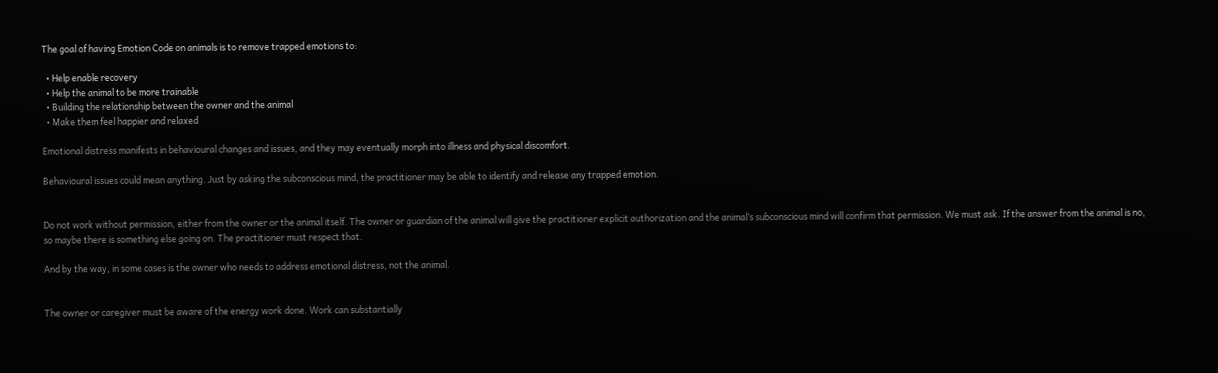The goal of having Emotion Code on animals is to remove trapped emotions to:

  • Help enable recovery
  • Help the animal to be more trainable
  • Building the relationship between the owner and the animal
  • Make them feel happier and relaxed

Emotional distress manifests in behavioural changes and issues, and they may eventually morph into illness and physical discomfort.

Behavioural issues could mean anything. Just by asking the subconscious mind, the practitioner may be able to identify and release any trapped emotion.


Do not work without permission, either from the owner or the animal itself. The owner or guardian of the animal will give the practitioner explicit authorization and the animal’s subconscious mind will confirm that permission. We must ask. If the answer from the animal is no, so maybe there is something else going on. The practitioner must respect that.

And by the way, in some cases is the owner who needs to address emotional distress, not the animal.


The owner or caregiver must be aware of the energy work done. Work can substantially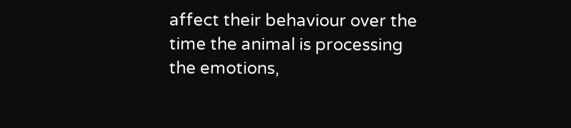affect their behaviour over the time the animal is processing the emotions,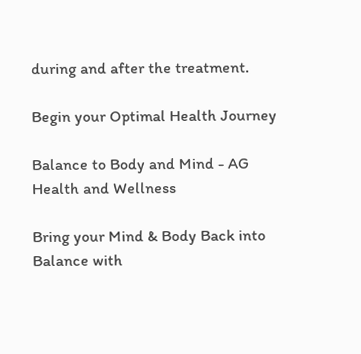during and after the treatment.

Begin your Optimal Health Journey

Balance to Body and Mind - AG Health and Wellness

Bring your Mind & Body Back into Balance with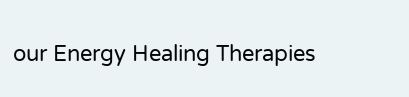our Energy Healing Therapies